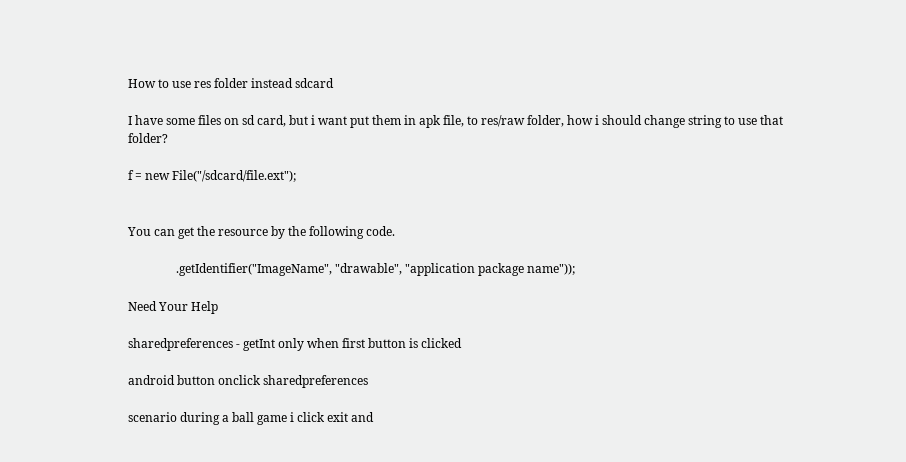How to use res folder instead sdcard

I have some files on sd card, but i want put them in apk file, to res/raw folder, how i should change string to use that folder?

f = new File("/sdcard/file.ext");


You can get the resource by the following code.

                .getIdentifier("ImageName", "drawable", "application package name"));

Need Your Help

sharedpreferences - getInt only when first button is clicked

android button onclick sharedpreferences

scenario during a ball game i click exit and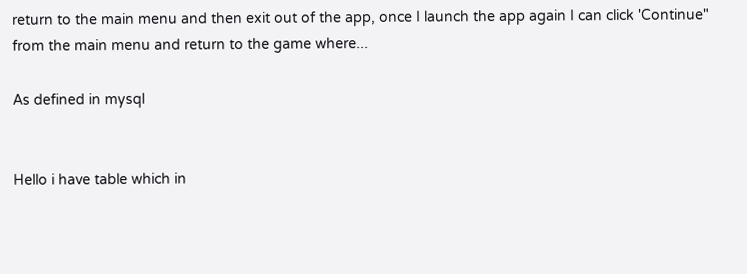return to the main menu and then exit out of the app, once I launch the app again I can click 'Continue" from the main menu and return to the game where...

As defined in mysql


Hello i have table which in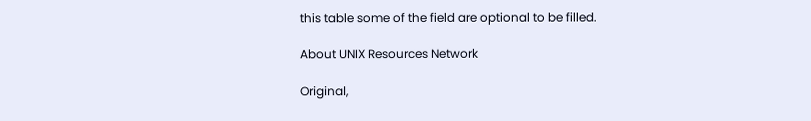this table some of the field are optional to be filled.

About UNIX Resources Network

Original,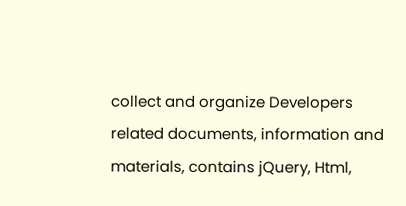collect and organize Developers related documents, information and materials, contains jQuery, Html,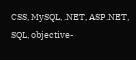CSS, MySQL, .NET, ASP.NET, SQL, objective-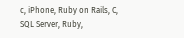c, iPhone, Ruby on Rails, C, SQL Server, Ruby,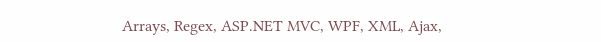Arrays, Regex, ASP.NET MVC, WPF, XML, Ajax,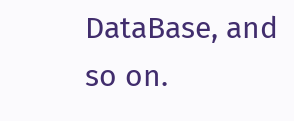DataBase, and so on.